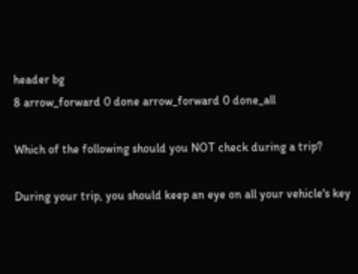header bg
8 arrow_forward 0 done arrow_forward 0 done_all

Which of the following should you NOT check during a trip?

During your trip, you should keep an eye on all your vehicle's key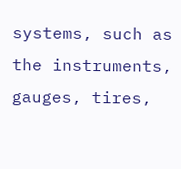systems, such as the instruments, gauges, tires,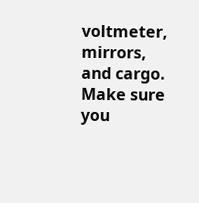voltmeter, mirrors, and cargo. Make sure you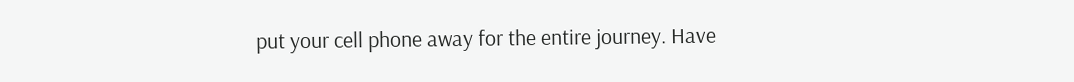put your cell phone away for the entire journey. Have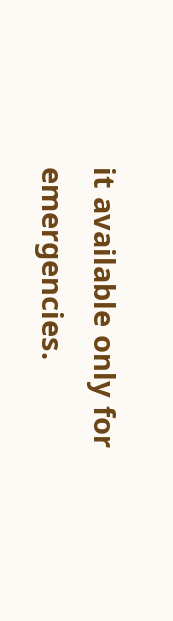it available only for emergencies.